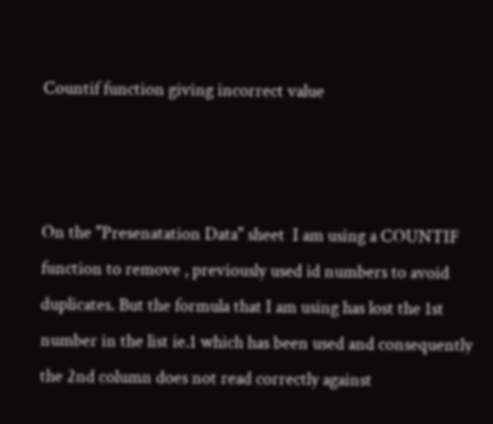Countif function giving incorrect value



On the "Presenatation Data" sheet  I am using a COUNTIF function to remove , previously used id numbers to avoid duplicates. But the formula that I am using has lost the 1st number in the list ie.1 which has been used and consequently the 2nd column does not read correctly against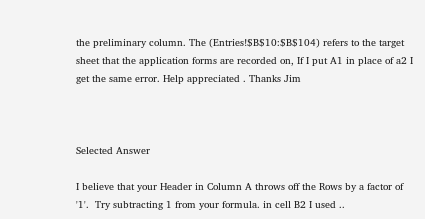the preliminary column. The (Entries!$B$10:$B$104) refers to the target sheet that the application forms are recorded on, If I put A1 in place of a2 I get the same error. Help appreciated . Thanks Jim



Selected Answer

I believe that your Header in Column A throws off the Rows by a factor of '1'.  Try subtracting 1 from your formula. in cell B2 I used ..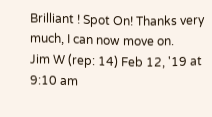Brilliant ! Spot On! Thanks very much, I can now move on.
Jim W (rep: 14) Feb 12, '19 at 9:10 am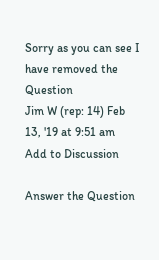Sorry as you can see I have removed the Question
Jim W (rep: 14) Feb 13, '19 at 9:51 am
Add to Discussion

Answer the Question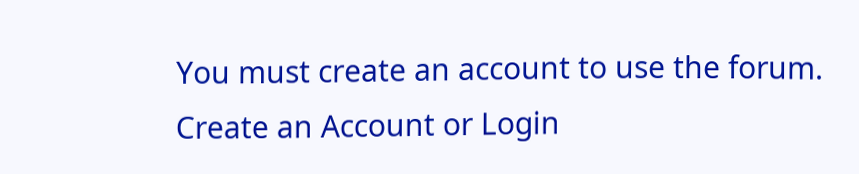You must create an account to use the forum. Create an Account or Login